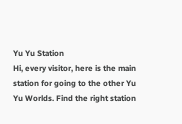Yu Yu Station
Hi, every visitor, here is the main station for going to the other Yu Yu Worlds. Find the right station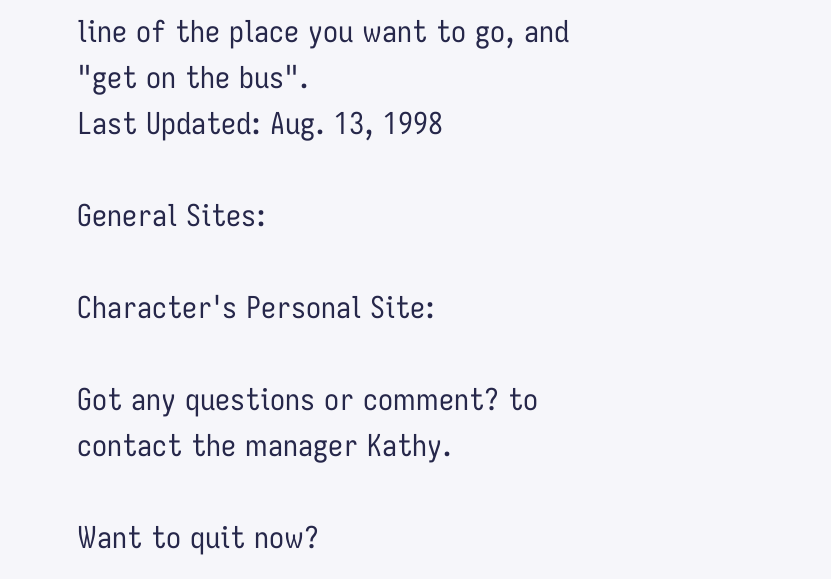line of the place you want to go, and "get on the bus".
Last Updated: Aug. 13, 1998

General Sites:

Character's Personal Site:

Got any questions or comment? to contact the manager Kathy.

Want to quit now?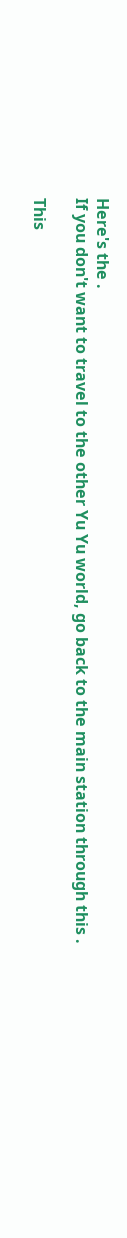Here's the .
If you don't want to travel to the other Yu Yu world, go back to the main station through this .

This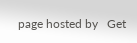page hosted by   Get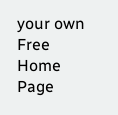your own Free Home Page